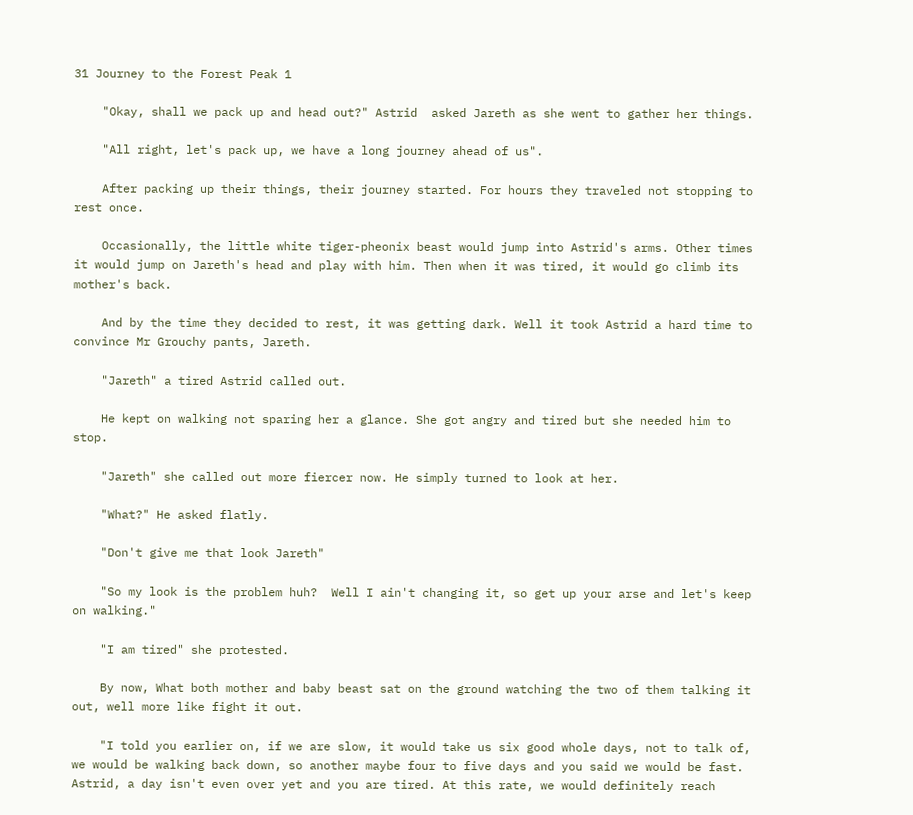31 Journey to the Forest Peak 1

    "Okay, shall we pack up and head out?" Astrid  asked Jareth as she went to gather her things.

    "All right, let's pack up, we have a long journey ahead of us".

    After packing up their things, their journey started. For hours they traveled not stopping to rest once.

    Occasionally, the little white tiger-pheonix beast would jump into Astrid's arms. Other times it would jump on Jareth's head and play with him. Then when it was tired, it would go climb its mother's back.

    And by the time they decided to rest, it was getting dark. Well it took Astrid a hard time to convince Mr Grouchy pants, Jareth.

    "Jareth" a tired Astrid called out.

    He kept on walking not sparing her a glance. She got angry and tired but she needed him to stop.

    "Jareth" she called out more fiercer now. He simply turned to look at her.

    "What?" He asked flatly.

    "Don't give me that look Jareth"

    "So my look is the problem huh?  Well I ain't changing it, so get up your arse and let's keep on walking."

    "I am tired" she protested.

    By now, What both mother and baby beast sat on the ground watching the two of them talking it out, well more like fight it out.

    "I told you earlier on, if we are slow, it would take us six good whole days, not to talk of, we would be walking back down, so another maybe four to five days and you said we would be fast. Astrid, a day isn't even over yet and you are tired. At this rate, we would definitely reach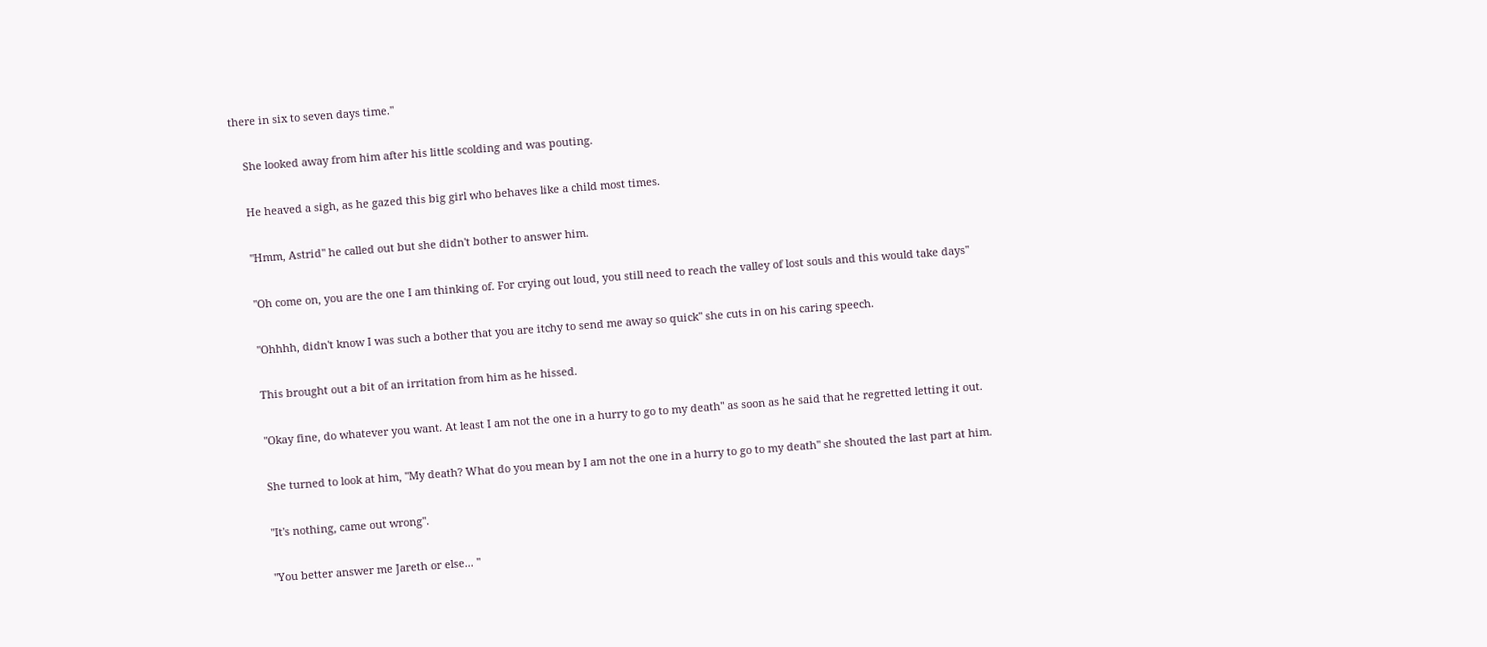there in six to seven days time."

    She looked away from him after his little scolding and was pouting.

    He heaved a sigh, as he gazed this big girl who behaves like a child most times.

    "Hmm, Astrid" he called out but she didn't bother to answer him.

    "Oh come on, you are the one I am thinking of. For crying out loud, you still need to reach the valley of lost souls and this would take days"

    "Ohhhh, didn't know I was such a bother that you are itchy to send me away so quick" she cuts in on his caring speech.

    This brought out a bit of an irritation from him as he hissed.

    "Okay fine, do whatever you want. At least I am not the one in a hurry to go to my death" as soon as he said that he regretted letting it out.

    She turned to look at him, "My death? What do you mean by I am not the one in a hurry to go to my death" she shouted the last part at him.

    "It's nothing, came out wrong".

    "You better answer me Jareth or else... "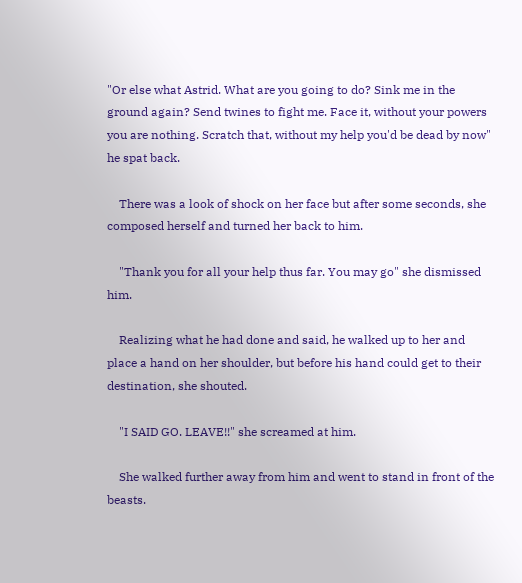"Or else what Astrid. What are you going to do? Sink me in the ground again? Send twines to fight me. Face it, without your powers you are nothing. Scratch that, without my help you'd be dead by now" he spat back.

    There was a look of shock on her face but after some seconds, she composed herself and turned her back to him.

    "Thank you for all your help thus far. You may go" she dismissed him.

    Realizing what he had done and said, he walked up to her and place a hand on her shoulder, but before his hand could get to their destination, she shouted.

    "I SAID GO. LEAVE!!" she screamed at him.

    She walked further away from him and went to stand in front of the beasts.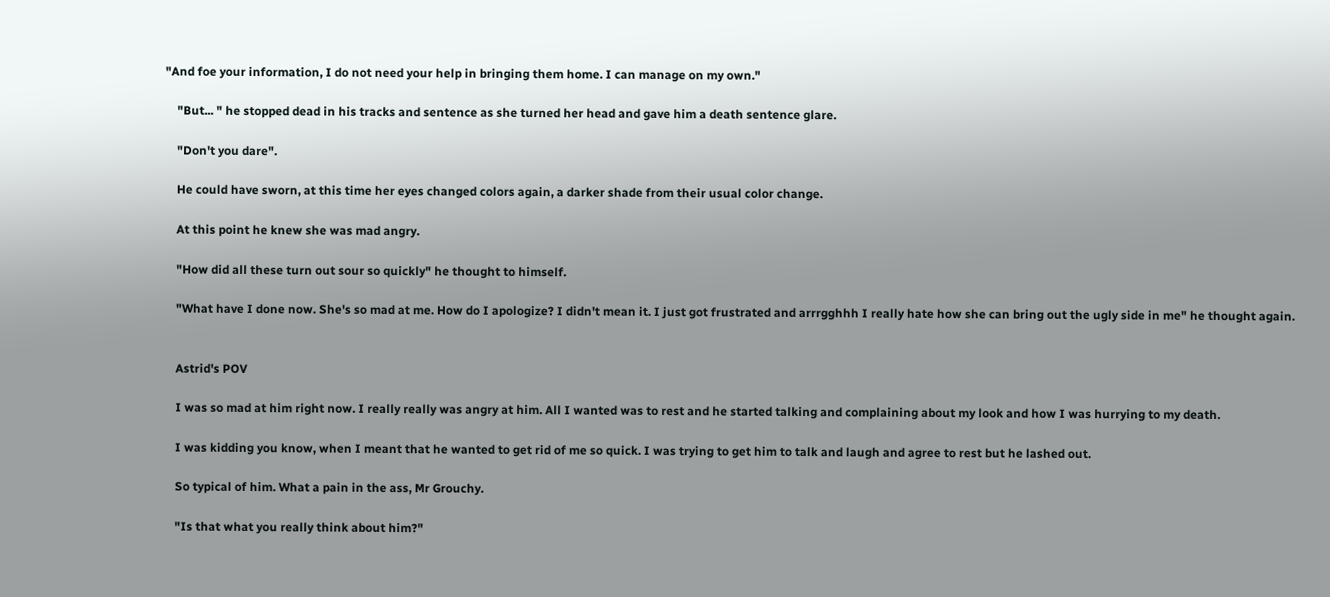"And foe your information, I do not need your help in bringing them home. I can manage on my own."

    "But... " he stopped dead in his tracks and sentence as she turned her head and gave him a death sentence glare.

    "Don't you dare".

    He could have sworn, at this time her eyes changed colors again, a darker shade from their usual color change.

    At this point he knew she was mad angry.

    "How did all these turn out sour so quickly" he thought to himself.

    "What have I done now. She's so mad at me. How do I apologize? I didn't mean it. I just got frustrated and arrrgghhh I really hate how she can bring out the ugly side in me" he thought again.


    Astrid's POV

    I was so mad at him right now. I really really was angry at him. All I wanted was to rest and he started talking and complaining about my look and how I was hurrying to my death.

    I was kidding you know, when I meant that he wanted to get rid of me so quick. I was trying to get him to talk and laugh and agree to rest but he lashed out.

    So typical of him. What a pain in the ass, Mr Grouchy.

    "Is that what you really think about him?"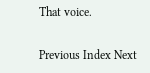That voice.

Previous Index Next